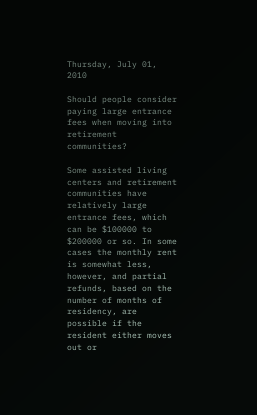Thursday, July 01, 2010

Should people consider paying large entrance fees when moving into retirement communities?

Some assisted living centers and retirement communities have relatively large entrance fees, which can be $100000 to $200000 or so. In some cases the monthly rent is somewhat less, however, and partial refunds, based on the number of months of residency, are possible if the resident either moves out or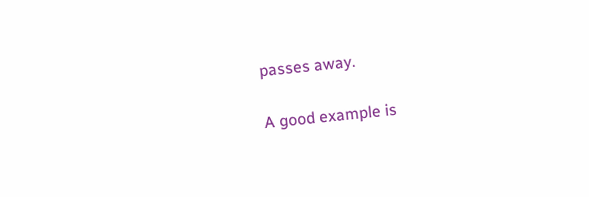passes away.

A good example is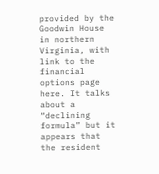provided by the Goodwin House in northern Virginia, with link to the financial options page here. It talks about a “declining formula” but it appears that the resident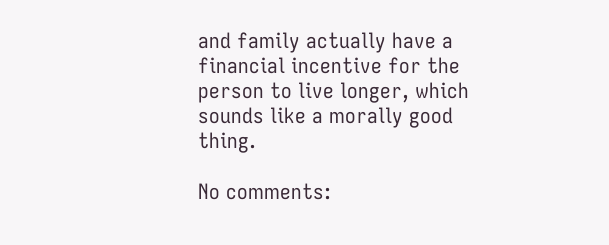and family actually have a financial incentive for the person to live longer, which sounds like a morally good thing.

No comments: